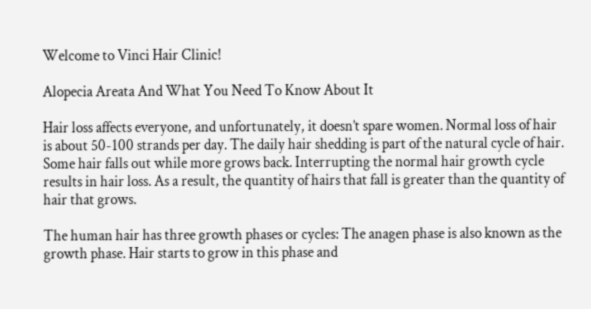Welcome to Vinci Hair Clinic!

Alopecia Areata And What You Need To Know About It

Hair loss affects everyone, and unfortunately, it doesn’t spare women. Normal loss of hair is about 50-100 strands per day. The daily hair shedding is part of the natural cycle of hair. Some hair falls out while more grows back. Interrupting the normal hair growth cycle results in hair loss. As a result, the quantity of hairs that fall is greater than the quantity of hair that grows.

The human hair has three growth phases or cycles: The anagen phase is also known as the growth phase. Hair starts to grow in this phase and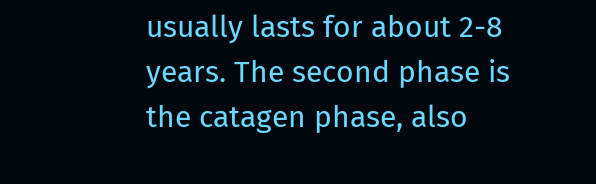usually lasts for about 2-8 years. The second phase is the catagen phase, also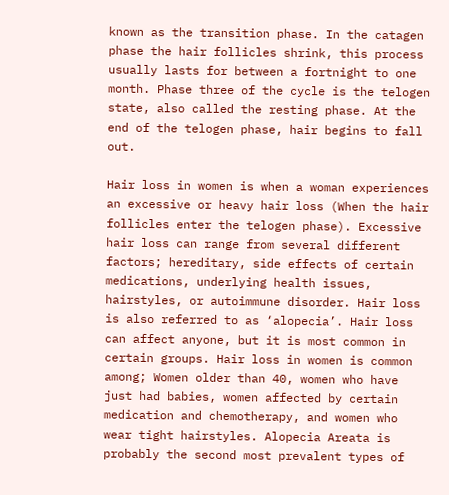known as the transition phase. In the catagen phase the hair follicles shrink, this process usually lasts for between a fortnight to one month. Phase three of the cycle is the telogen state, also called the resting phase. At the end of the telogen phase, hair begins to fall out.

Hair loss in women is when a woman experiences an excessive or heavy hair loss (When the hair follicles enter the telogen phase). Excessive hair loss can range from several different factors; hereditary, side effects of certain medications, underlying health issues, hairstyles, or autoimmune disorder. Hair loss is also referred to as ‘alopecia’. Hair loss can affect anyone, but it is most common in certain groups. Hair loss in women is common among; Women older than 40, women who have just had babies, women affected by certain medication and chemotherapy, and women who wear tight hairstyles. Alopecia Areata is probably the second most prevalent types of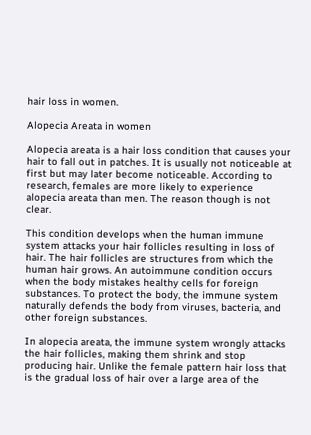hair loss in women.

Alopecia Areata in women

Alopecia areata is a hair loss condition that causes your hair to fall out in patches. It is usually not noticeable at first but may later become noticeable. According to research, females are more likely to experience alopecia areata than men. The reason though is not clear.

This condition develops when the human immune system attacks your hair follicles resulting in loss of hair. The hair follicles are structures from which the human hair grows. An autoimmune condition occurs when the body mistakes healthy cells for foreign substances. To protect the body, the immune system naturally defends the body from viruses, bacteria, and other foreign substances.

In alopecia areata, the immune system wrongly attacks the hair follicles, making them shrink and stop producing hair. Unlike the female pattern hair loss that is the gradual loss of hair over a large area of the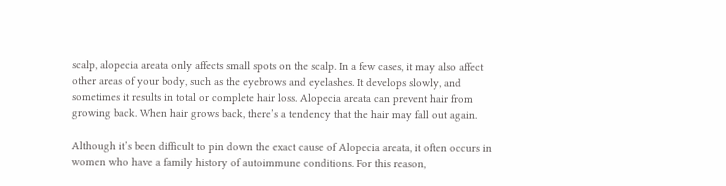scalp, alopecia areata only affects small spots on the scalp. In a few cases, it may also affect other areas of your body, such as the eyebrows and eyelashes. It develops slowly, and sometimes it results in total or complete hair loss. Alopecia areata can prevent hair from growing back. When hair grows back, there’s a tendency that the hair may fall out again.

Although it’s been difficult to pin down the exact cause of Alopecia areata, it often occurs in women who have a family history of autoimmune conditions. For this reason,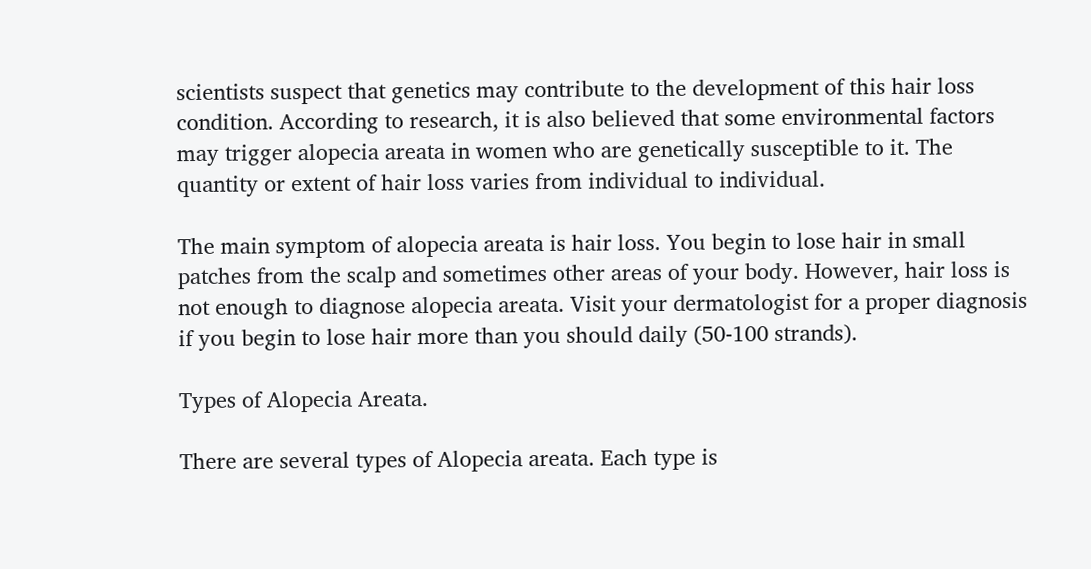scientists suspect that genetics may contribute to the development of this hair loss condition. According to research, it is also believed that some environmental factors may trigger alopecia areata in women who are genetically susceptible to it. The quantity or extent of hair loss varies from individual to individual.

The main symptom of alopecia areata is hair loss. You begin to lose hair in small patches from the scalp and sometimes other areas of your body. However, hair loss is not enough to diagnose alopecia areata. Visit your dermatologist for a proper diagnosis if you begin to lose hair more than you should daily (50-100 strands).

Types of Alopecia Areata.

There are several types of Alopecia areata. Each type is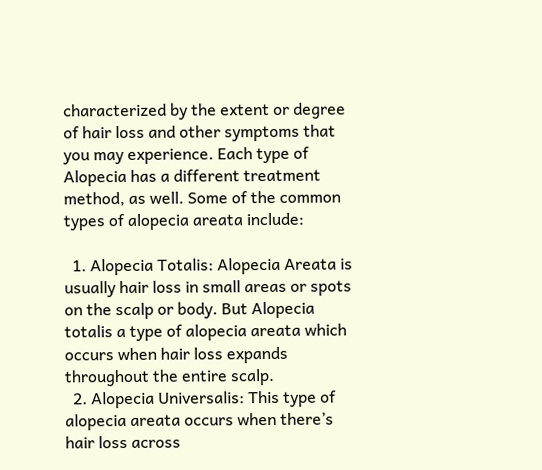characterized by the extent or degree of hair loss and other symptoms that you may experience. Each type of Alopecia has a different treatment method, as well. Some of the common types of alopecia areata include:

  1. Alopecia Totalis: Alopecia Areata is usually hair loss in small areas or spots on the scalp or body. But Alopecia totalis a type of alopecia areata which occurs when hair loss expands throughout the entire scalp.
  2. Alopecia Universalis: This type of alopecia areata occurs when there’s hair loss across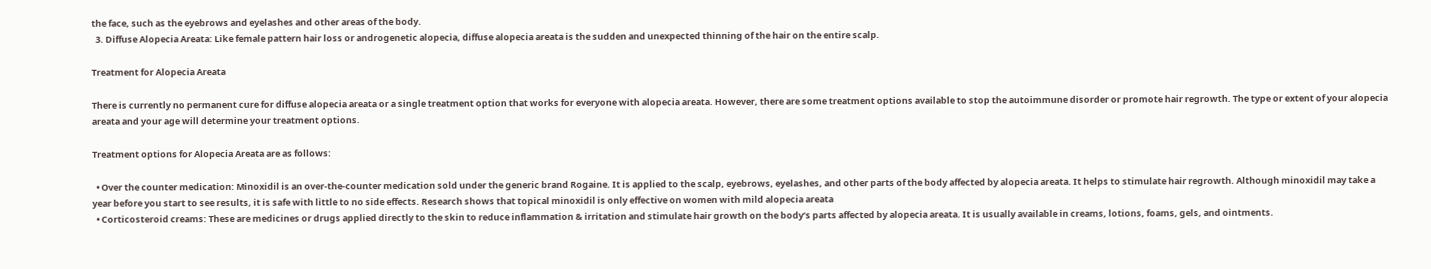the face, such as the eyebrows and eyelashes and other areas of the body.
  3. Diffuse Alopecia Areata: Like female pattern hair loss or androgenetic alopecia, diffuse alopecia areata is the sudden and unexpected thinning of the hair on the entire scalp.

Treatment for Alopecia Areata

There is currently no permanent cure for diffuse alopecia areata or a single treatment option that works for everyone with alopecia areata. However, there are some treatment options available to stop the autoimmune disorder or promote hair regrowth. The type or extent of your alopecia areata and your age will determine your treatment options.

Treatment options for Alopecia Areata are as follows:

  • Over the counter medication: Minoxidil is an over-the-counter medication sold under the generic brand Rogaine. It is applied to the scalp, eyebrows, eyelashes, and other parts of the body affected by alopecia areata. It helps to stimulate hair regrowth. Although minoxidil may take a year before you start to see results, it is safe with little to no side effects. Research shows that topical minoxidil is only effective on women with mild alopecia areata
  • Corticosteroid creams: These are medicines or drugs applied directly to the skin to reduce inflammation & irritation and stimulate hair growth on the body’s parts affected by alopecia areata. It is usually available in creams, lotions, foams, gels, and ointments.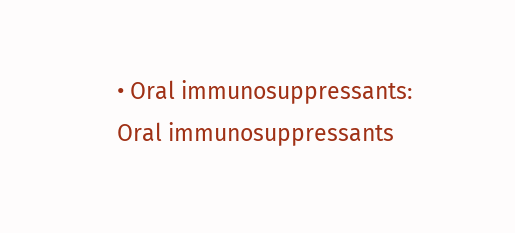• Oral immunosuppressants: Oral immunosuppressants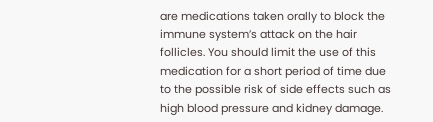are medications taken orally to block the immune system’s attack on the hair follicles. You should limit the use of this medication for a short period of time due to the possible risk of side effects such as high blood pressure and kidney damage.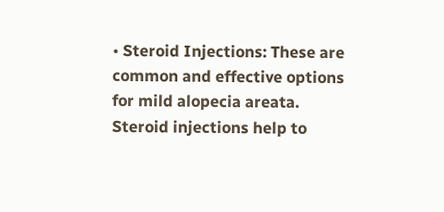• Steroid Injections: These are common and effective options for mild alopecia areata. Steroid injections help to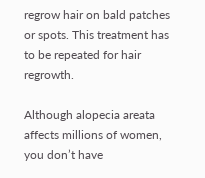regrow hair on bald patches or spots. This treatment has to be repeated for hair regrowth.

Although alopecia areata affects millions of women, you don’t have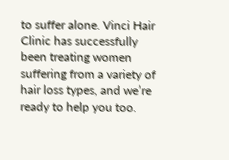to suffer alone. Vinci Hair Clinic has successfully been treating women suffering from a variety of hair loss types, and we’re ready to help you too.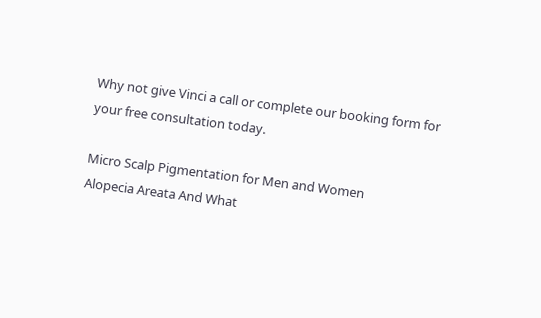Why not give Vinci a call or complete our booking form for your free consultation today.

Micro Scalp Pigmentation for Men and Women
Alopecia Areata And What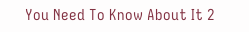You Need To Know About It 2